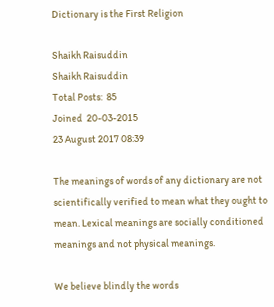Dictionary is the First Religion

Shaikh Raisuddin
Shaikh Raisuddin
Total Posts:  85
Joined  20-03-2015
23 August 2017 08:39

The meanings of words of any dictionary are not scientifically verified to mean what they ought to mean. Lexical meanings are socially conditioned meanings and not physical meanings.

We believe blindly the words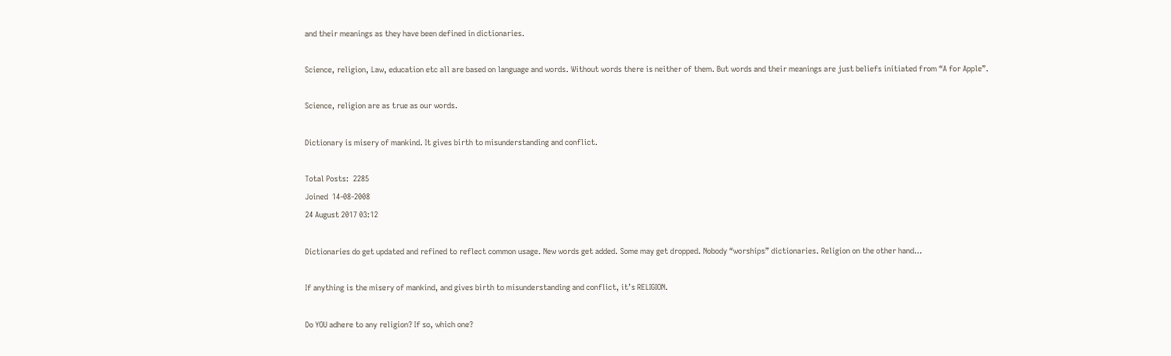and their meanings as they have been defined in dictionaries.

Science, religion, Law, education etc all are based on language and words. Without words there is neither of them. But words and their meanings are just beliefs initiated from “A for Apple”.

Science, religion are as true as our words.

Dictionary is misery of mankind. It gives birth to misunderstanding and conflict.

Total Posts:  2285
Joined  14-08-2008
24 August 2017 03:12

Dictionaries do get updated and refined to reflect common usage. New words get added. Some may get dropped. Nobody “worships” dictionaries. Religion on the other hand…

If anything is the misery of mankind, and gives birth to misunderstanding and conflict, it’s RELIGION.

Do YOU adhere to any religion? If so, which one?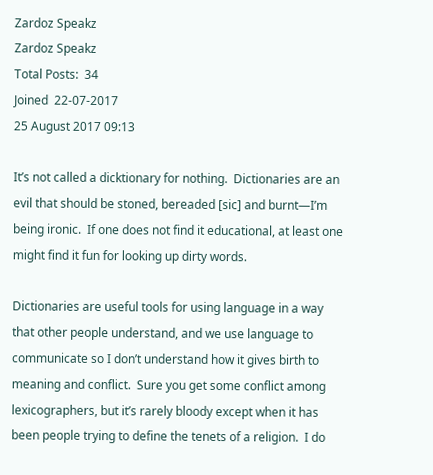Zardoz Speakz
Zardoz Speakz
Total Posts:  34
Joined  22-07-2017
25 August 2017 09:13

It’s not called a dicktionary for nothing.  Dictionaries are an evil that should be stoned, bereaded [sic] and burnt—I’m being ironic.  If one does not find it educational, at least one might find it fun for looking up dirty words.

Dictionaries are useful tools for using language in a way that other people understand, and we use language to communicate so I don’t understand how it gives birth to meaning and conflict.  Sure you get some conflict among lexicographers, but it’s rarely bloody except when it has been people trying to define the tenets of a religion.  I do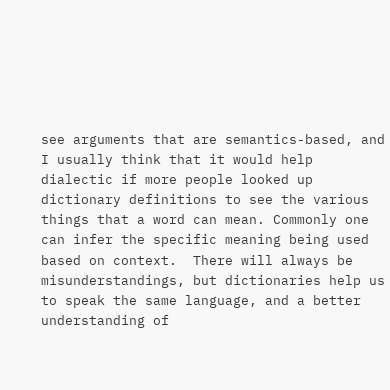see arguments that are semantics-based, and I usually think that it would help dialectic if more people looked up dictionary definitions to see the various things that a word can mean. Commonly one can infer the specific meaning being used based on context.  There will always be misunderstandings, but dictionaries help us to speak the same language, and a better understanding of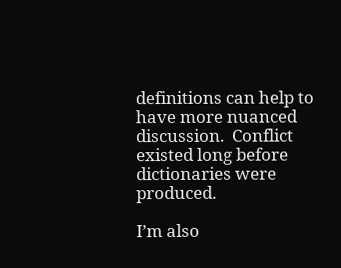definitions can help to have more nuanced discussion.  Conflict existed long before dictionaries were produced.

I’m also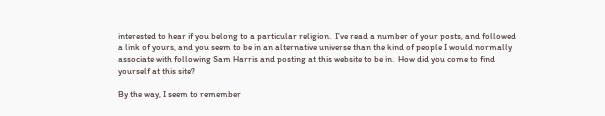interested to hear if you belong to a particular religion.  I’ve read a number of your posts, and followed a link of yours, and you seem to be in an alternative universe than the kind of people I would normally associate with following Sam Harris and posting at this website to be in.  How did you come to find yourself at this site?

By the way, I seem to remember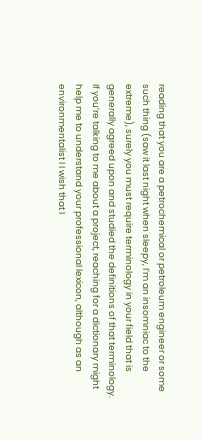reading that you are a petrochemical or petroleum engineer or some such thing (saw it last night when sleepy, I’m an insomniac to the extreme), surely you must require terminology in your field that is generally agreed upon and studied the definitions of that terminology.  If you’re talking to me about a project, reaching for a dictionary might help me to understand your professional lexicon, although as an environmentalist I I wish that I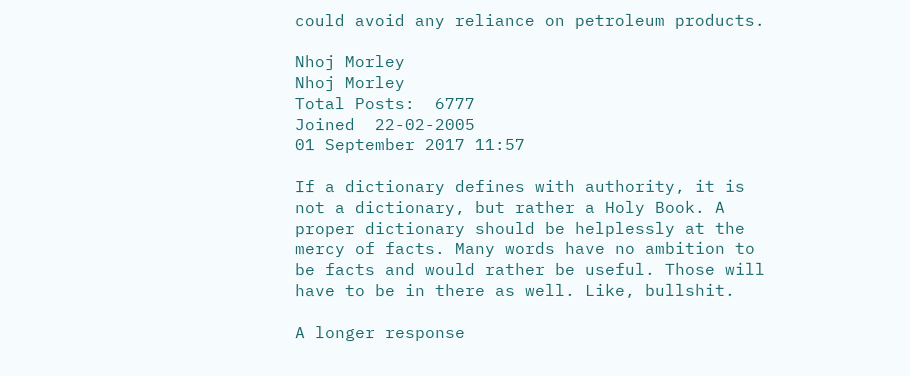could avoid any reliance on petroleum products.

Nhoj Morley
Nhoj Morley
Total Posts:  6777
Joined  22-02-2005
01 September 2017 11:57

If a dictionary defines with authority, it is not a dictionary, but rather a Holy Book. A proper dictionary should be helplessly at the mercy of facts. Many words have no ambition to be facts and would rather be useful. Those will have to be in there as well. Like, bullshit.

A longer response